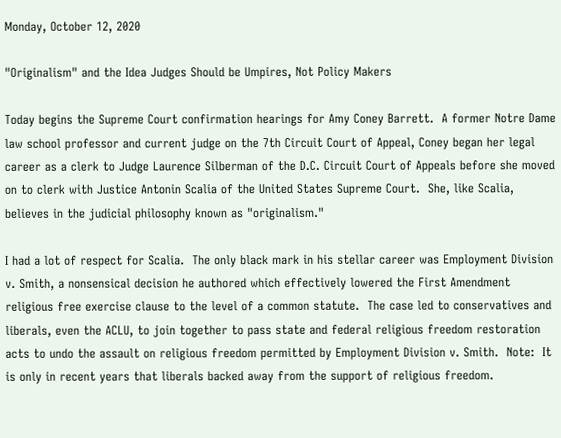Monday, October 12, 2020

"Originalism" and the Idea Judges Should be Umpires, Not Policy Makers

Today begins the Supreme Court confirmation hearings for Amy Coney Barrett.  A former Notre Dame law school professor and current judge on the 7th Circuit Court of Appeal, Coney began her legal career as a clerk to Judge Laurence Silberman of the D.C. Circuit Court of Appeals before she moved on to clerk with Justice Antonin Scalia of the United States Supreme Court.  She, like Scalia, believes in the judicial philosophy known as "originalism."

I had a lot of respect for Scalia.  The only black mark in his stellar career was Employment Division v. Smith, a nonsensical decision he authored which effectively lowered the First Amendment religious free exercise clause to the level of a common statute.  The case led to conservatives and liberals, even the ACLU, to join together to pass state and federal religious freedom restoration acts to undo the assault on religious freedom permitted by Employment Division v. Smith.  Note:  It is only in recent years that liberals backed away from the support of religious freedom.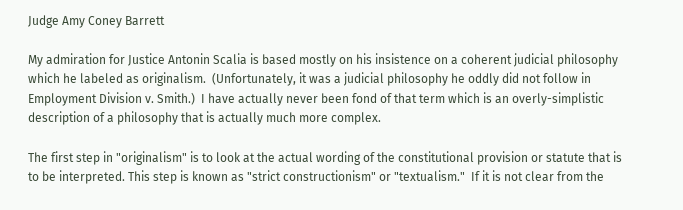Judge Amy Coney Barrett

My admiration for Justice Antonin Scalia is based mostly on his insistence on a coherent judicial philosophy which he labeled as originalism.  (Unfortunately, it was a judicial philosophy he oddly did not follow in Employment Division v. Smith.)  I have actually never been fond of that term which is an overly-simplistic description of a philosophy that is actually much more complex.

The first step in "originalism" is to look at the actual wording of the constitutional provision or statute that is to be interpreted. This step is known as "strict constructionism" or "textualism."  If it is not clear from the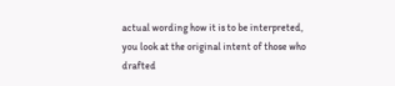actual wording how it is to be interpreted, you look at the original intent of those who drafted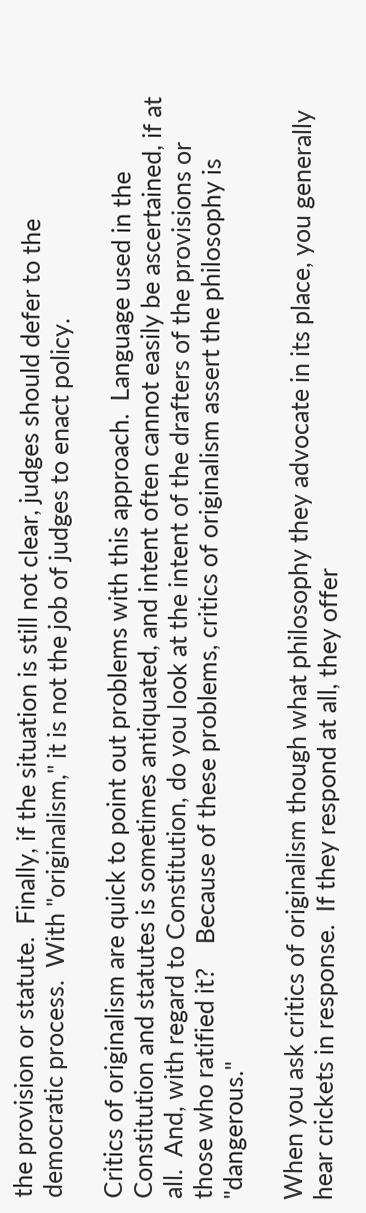the provision or statute.  Finally, if the situation is still not clear, judges should defer to the democratic process.  With "originalism," it is not the job of judges to enact policy.

Critics of originalism are quick to point out problems with this approach.  Language used in the Constitution and statutes is sometimes antiquated, and intent often cannot easily be ascertained, if at all.  And, with regard to Constitution, do you look at the intent of the drafters of the provisions or those who ratified it?    Because of these problems, critics of originalism assert the philosophy is "dangerous."

When you ask critics of originalism though what philosophy they advocate in its place, you generally hear crickets in response.  If they respond at all, they offer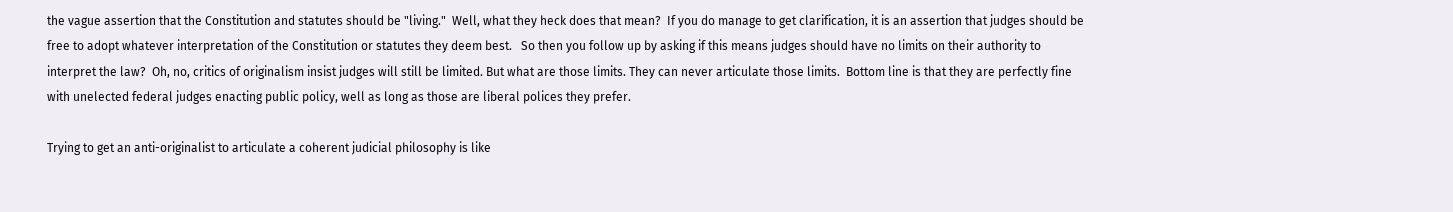the vague assertion that the Constitution and statutes should be "living."  Well, what they heck does that mean?  If you do manage to get clarification, it is an assertion that judges should be free to adopt whatever interpretation of the Constitution or statutes they deem best.   So then you follow up by asking if this means judges should have no limits on their authority to interpret the law?  Oh, no, critics of originalism insist judges will still be limited. But what are those limits. They can never articulate those limits.  Bottom line is that they are perfectly fine with unelected federal judges enacting public policy, well as long as those are liberal polices they prefer.

Trying to get an anti-originalist to articulate a coherent judicial philosophy is like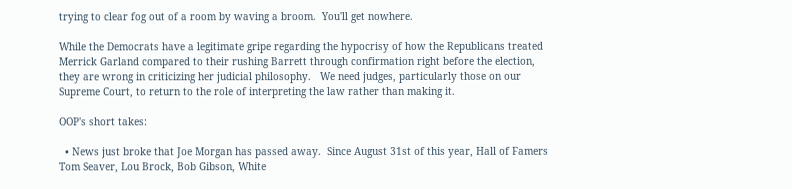trying to clear fog out of a room by waving a broom.  You'll get nowhere.

While the Democrats have a legitimate gripe regarding the hypocrisy of how the Republicans treated Merrick Garland compared to their rushing Barrett through confirmation right before the election, they are wrong in criticizing her judicial philosophy.   We need judges, particularly those on our Supreme Court, to return to the role of interpreting the law rather than making it.

OOP's short takes:

  • News just broke that Joe Morgan has passed away.  Since August 31st of this year, Hall of Famers Tom Seaver, Lou Brock, Bob Gibson, White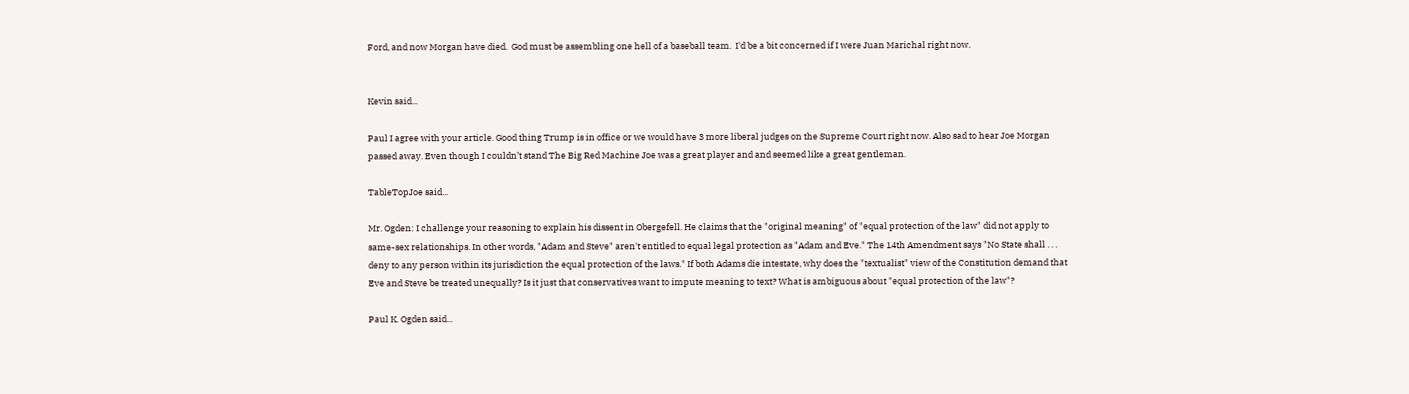Ford, and now Morgan have died.  God must be assembling one hell of a baseball team.  I'd be a bit concerned if I were Juan Marichal right now.


Kevin said...

Paul I agree with your article. Good thing Trump is in office or we would have 3 more liberal judges on the Supreme Court right now. Also sad to hear Joe Morgan passed away. Even though I couldn’t stand The Big Red Machine Joe was a great player and and seemed like a great gentleman.

TableTopJoe said...

Mr. Ogden: I challenge your reasoning to explain his dissent in Obergefell. He claims that the "original meaning" of "equal protection of the law" did not apply to same-sex relationships. In other words, "Adam and Steve" aren't entitled to equal legal protection as "Adam and Eve." The 14th Amendment says "No State shall . . . deny to any person within its jurisdiction the equal protection of the laws." If both Adams die intestate, why does the "textualist" view of the Constitution demand that Eve and Steve be treated unequally? Is it just that conservatives want to impute meaning to text? What is ambiguous about "equal protection of the law"?

Paul K. Ogden said...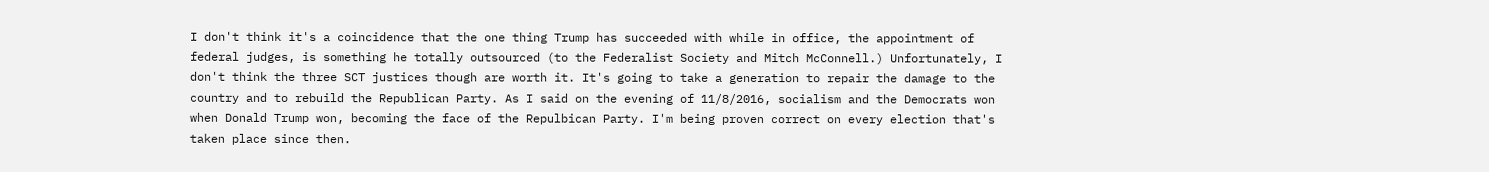I don't think it's a coincidence that the one thing Trump has succeeded with while in office, the appointment of federal judges, is something he totally outsourced (to the Federalist Society and Mitch McConnell.) Unfortunately, I don't think the three SCT justices though are worth it. It's going to take a generation to repair the damage to the country and to rebuild the Republican Party. As I said on the evening of 11/8/2016, socialism and the Democrats won when Donald Trump won, becoming the face of the Repulbican Party. I'm being proven correct on every election that's taken place since then.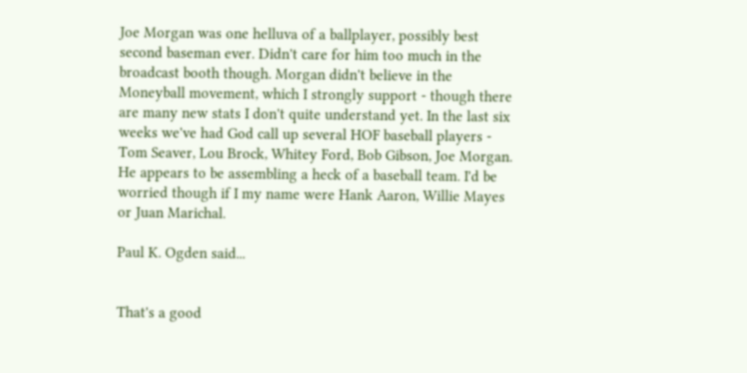Joe Morgan was one helluva of a ballplayer, possibly best second baseman ever. Didn't care for him too much in the broadcast booth though. Morgan didn't believe in the Moneyball movement, which I strongly support - though there are many new stats I don't quite understand yet. In the last six weeks we've had God call up several HOF baseball players - Tom Seaver, Lou Brock, Whitey Ford, Bob Gibson, Joe Morgan. He appears to be assembling a heck of a baseball team. I'd be worried though if I my name were Hank Aaron, Willie Mayes or Juan Marichal.

Paul K. Ogden said...


That's a good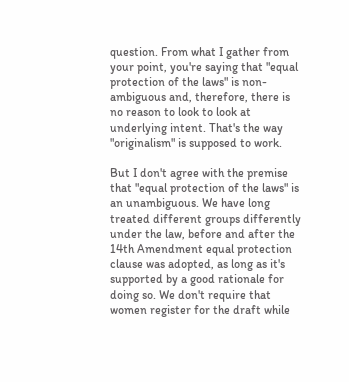question. From what I gather from your point, you're saying that "equal protection of the laws" is non-ambiguous and, therefore, there is no reason to look to look at underlying intent. That's the way "originalism" is supposed to work.

But I don't agree with the premise that "equal protection of the laws" is an unambiguous. We have long treated different groups differently under the law, before and after the 14th Amendment equal protection clause was adopted, as long as it's supported by a good rationale for doing so. We don't require that women register for the draft while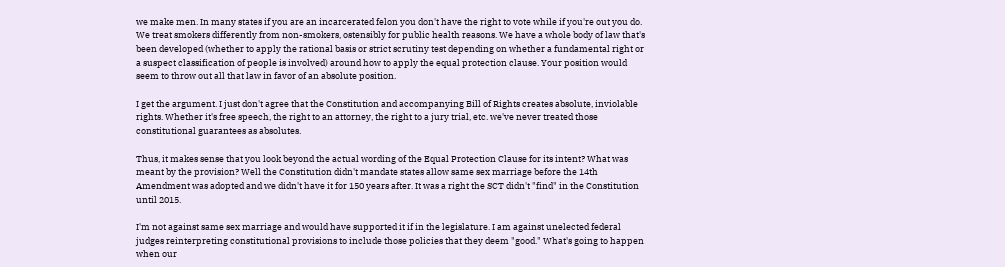we make men. In many states if you are an incarcerated felon you don't have the right to vote while if you're out you do. We treat smokers differently from non-smokers, ostensibly for public health reasons. We have a whole body of law that's been developed (whether to apply the rational basis or strict scrutiny test depending on whether a fundamental right or a suspect classification of people is involved) around how to apply the equal protection clause. Your position would seem to throw out all that law in favor of an absolute position.

I get the argument. I just don't agree that the Constitution and accompanying Bill of Rights creates absolute, inviolable rights. Whether it's free speech, the right to an attorney, the right to a jury trial, etc. we've never treated those constitutional guarantees as absolutes.

Thus, it makes sense that you look beyond the actual wording of the Equal Protection Clause for its intent? What was meant by the provision? Well the Constitution didn't mandate states allow same sex marriage before the 14th Amendment was adopted and we didn't have it for 150 years after. It was a right the SCT didn't "find" in the Constitution until 2015.

I'm not against same sex marriage and would have supported it if in the legislature. I am against unelected federal judges reinterpreting constitutional provisions to include those policies that they deem "good." What's going to happen when our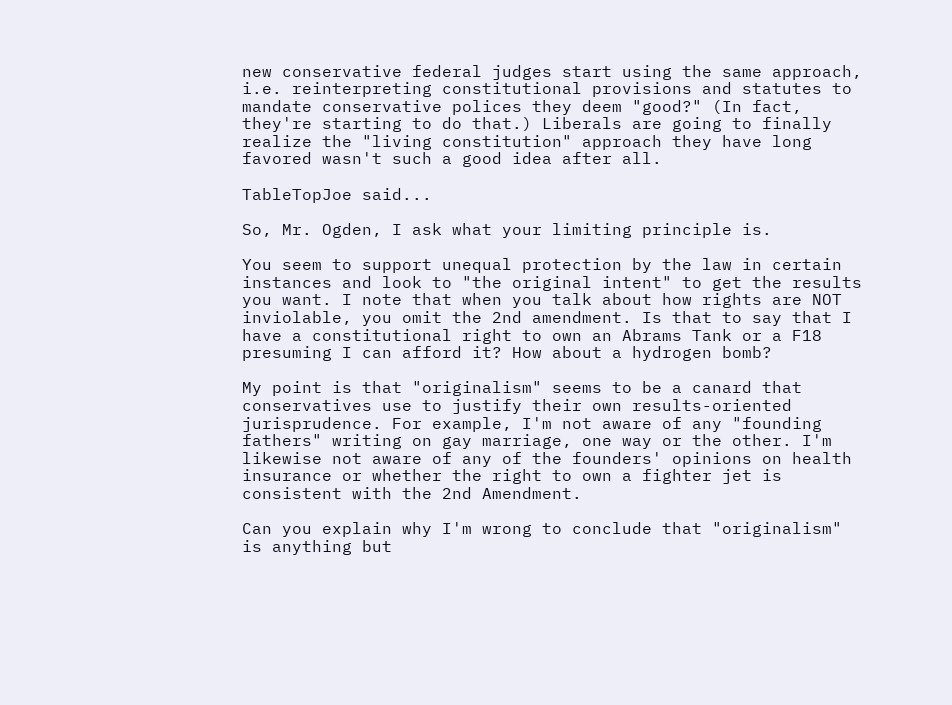new conservative federal judges start using the same approach, i.e. reinterpreting constitutional provisions and statutes to mandate conservative polices they deem "good?" (In fact, they're starting to do that.) Liberals are going to finally realize the "living constitution" approach they have long favored wasn't such a good idea after all.

TableTopJoe said...

So, Mr. Ogden, I ask what your limiting principle is.

You seem to support unequal protection by the law in certain instances and look to "the original intent" to get the results you want. I note that when you talk about how rights are NOT inviolable, you omit the 2nd amendment. Is that to say that I have a constitutional right to own an Abrams Tank or a F18 presuming I can afford it? How about a hydrogen bomb?

My point is that "originalism" seems to be a canard that conservatives use to justify their own results-oriented jurisprudence. For example, I'm not aware of any "founding fathers" writing on gay marriage, one way or the other. I'm likewise not aware of any of the founders' opinions on health insurance or whether the right to own a fighter jet is consistent with the 2nd Amendment.

Can you explain why I'm wrong to conclude that "originalism" is anything but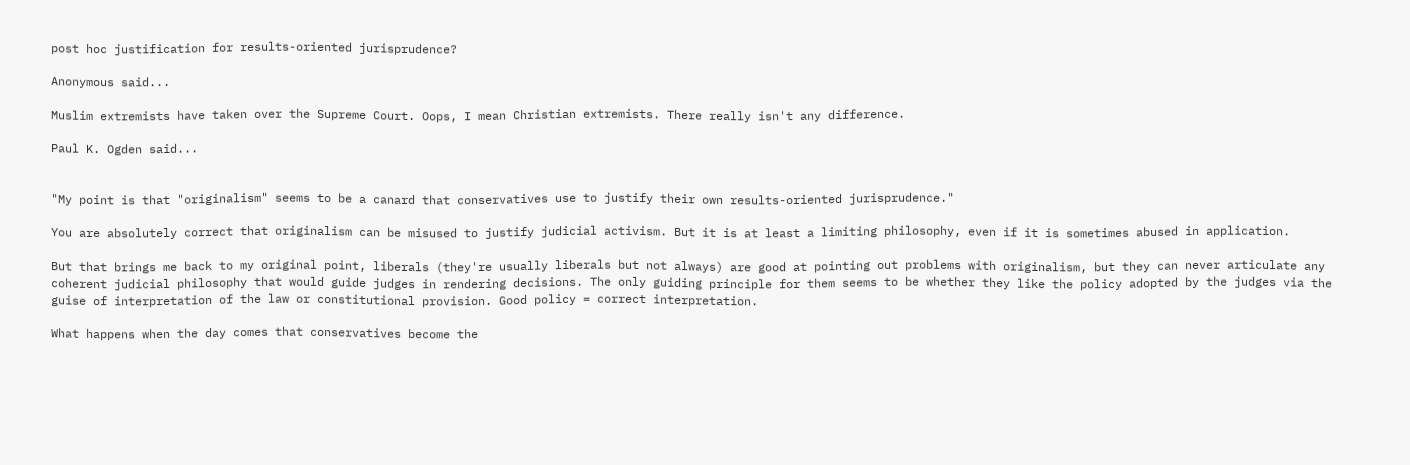post hoc justification for results-oriented jurisprudence?

Anonymous said...

Muslim extremists have taken over the Supreme Court. Oops, I mean Christian extremists. There really isn't any difference.

Paul K. Ogden said...


"My point is that "originalism" seems to be a canard that conservatives use to justify their own results-oriented jurisprudence."

You are absolutely correct that originalism can be misused to justify judicial activism. But it is at least a limiting philosophy, even if it is sometimes abused in application.

But that brings me back to my original point, liberals (they're usually liberals but not always) are good at pointing out problems with originalism, but they can never articulate any coherent judicial philosophy that would guide judges in rendering decisions. The only guiding principle for them seems to be whether they like the policy adopted by the judges via the guise of interpretation of the law or constitutional provision. Good policy = correct interpretation.

What happens when the day comes that conservatives become the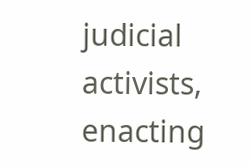judicial activists, enacting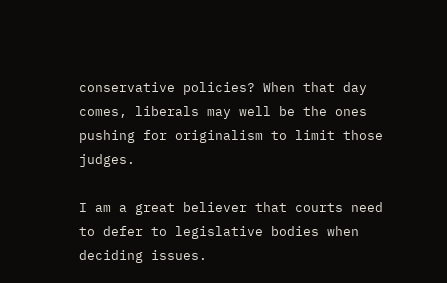conservative policies? When that day comes, liberals may well be the ones pushing for originalism to limit those judges.

I am a great believer that courts need to defer to legislative bodies when deciding issues.